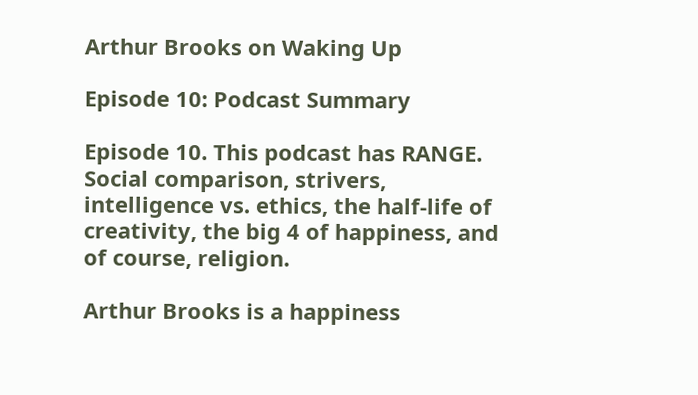Arthur Brooks on Waking Up

Episode 10: Podcast Summary

Episode 10. This podcast has RANGE. Social comparison, strivers, intelligence vs. ethics, the half-life of creativity, the big 4 of happiness, and of course, religion.

Arthur Brooks is a happiness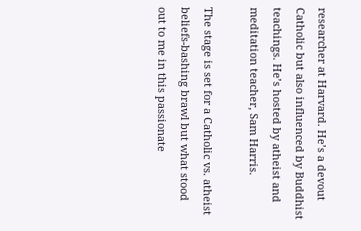researcher at Harvard. He’s a devout Catholic but also influenced by Buddhist teachings. He’s hosted by atheist and meditation teacher, Sam Harris.

The stage is set for a Catholic vs. atheist beliefs-bashing brawl but what stood out to me in this passionate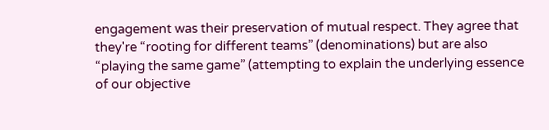engagement was their preservation of mutual respect. They agree that they're “rooting for different teams” (denominations) but are also “playing the same game” (attempting to explain the underlying essence of our objective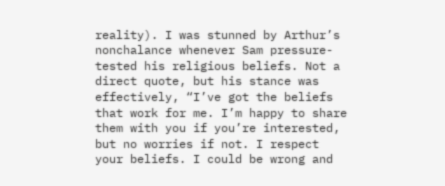reality). I was stunned by Arthur’s nonchalance whenever Sam pressure-tested his religious beliefs. Not a direct quote, but his stance was effectively, “I’ve got the beliefs that work for me. I’m happy to share them with you if you’re interested, but no worries if not. I respect your beliefs. I could be wrong and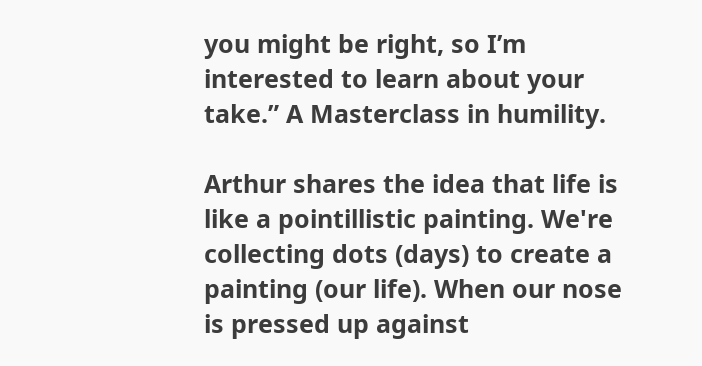you might be right, so I’m interested to learn about your take.” A Masterclass in humility.

Arthur shares the idea that life is like a pointillistic painting. We're collecting dots (days) to create a painting (our life). When our nose is pressed up against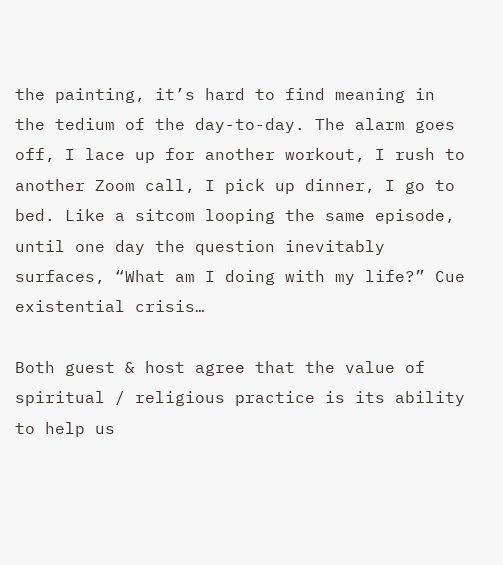the painting, it’s hard to find meaning in the tedium of the day-to-day. The alarm goes off, I lace up for another workout, I rush to another Zoom call, I pick up dinner, I go to bed. Like a sitcom looping the same episode, until one day the question inevitably surfaces, “What am I doing with my life?” Cue existential crisis…

Both guest & host agree that the value of spiritual / religious practice is its ability to help us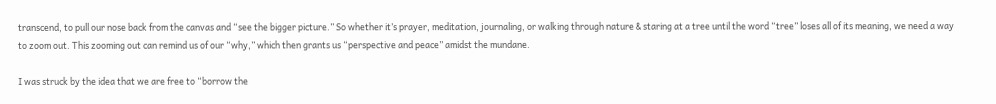transcend, to pull our nose back from the canvas and “see the bigger picture.” So whether it’s prayer, meditation, journaling, or walking through nature & staring at a tree until the word “tree” loses all of its meaning, we need a way to zoom out. This zooming out can remind us of our “why,” which then grants us “perspective and peace” amidst the mundane.

I was struck by the idea that we are free to “borrow the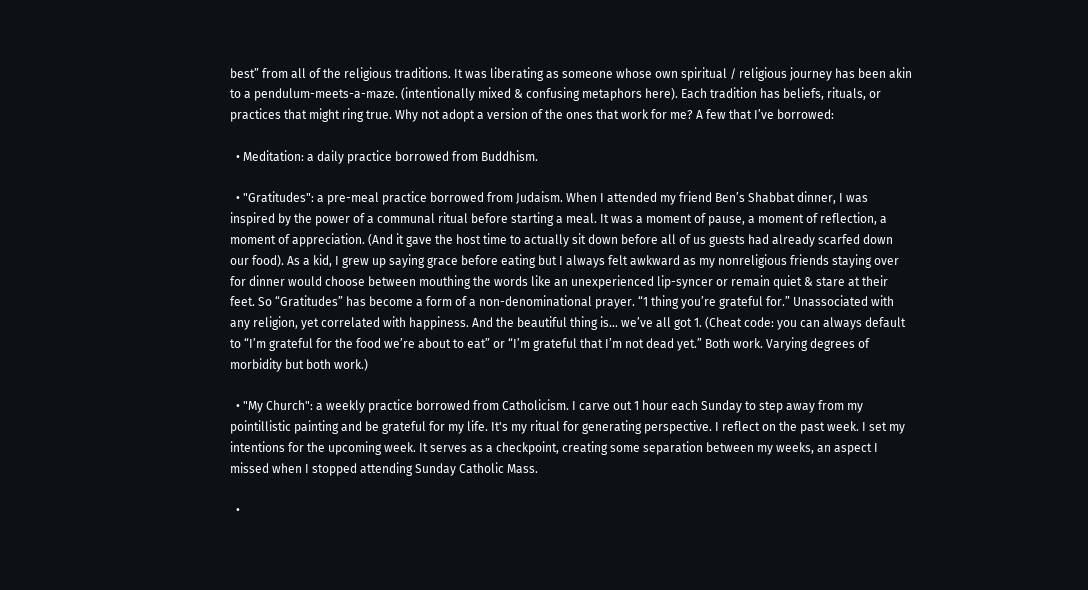best” from all of the religious traditions. It was liberating as someone whose own spiritual / religious journey has been akin to a pendulum-meets-a-maze. (intentionally mixed & confusing metaphors here). Each tradition has beliefs, rituals, or practices that might ring true. Why not adopt a version of the ones that work for me? A few that I’ve borrowed:

  • Meditation: a daily practice borrowed from Buddhism.

  • "Gratitudes": a pre-meal practice borrowed from Judaism. When I attended my friend Ben’s Shabbat dinner, I was inspired by the power of a communal ritual before starting a meal. It was a moment of pause, a moment of reflection, a moment of appreciation. (And it gave the host time to actually sit down before all of us guests had already scarfed down our food). As a kid, I grew up saying grace before eating but I always felt awkward as my nonreligious friends staying over for dinner would choose between mouthing the words like an unexperienced lip-syncer or remain quiet & stare at their feet. So “Gratitudes” has become a form of a non-denominational prayer. “1 thing you’re grateful for.” Unassociated with any religion, yet correlated with happiness. And the beautiful thing is… we’ve all got 1. (Cheat code: you can always default to “I’m grateful for the food we’re about to eat” or “I’m grateful that I’m not dead yet.” Both work. Varying degrees of morbidity but both work.)

  • "My Church": a weekly practice borrowed from Catholicism. I carve out 1 hour each Sunday to step away from my pointillistic painting and be grateful for my life. It's my ritual for generating perspective. I reflect on the past week. I set my intentions for the upcoming week. It serves as a checkpoint, creating some separation between my weeks, an aspect I missed when I stopped attending Sunday Catholic Mass.

  •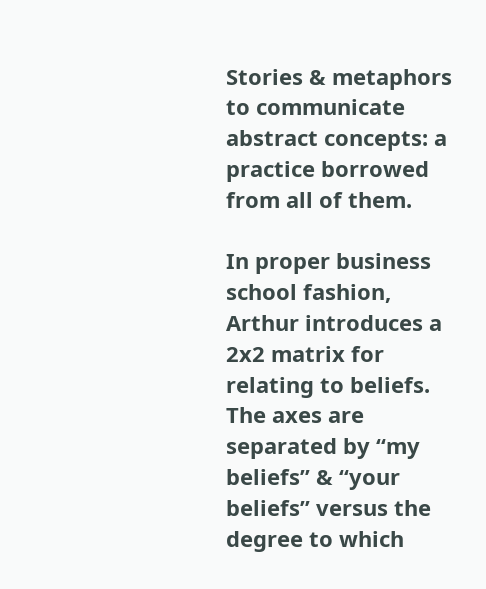Stories & metaphors to communicate abstract concepts: a practice borrowed from all of them.

In proper business school fashion, Arthur introduces a 2x2 matrix for relating to beliefs. The axes are separated by “my beliefs” & “your beliefs” versus the degree to which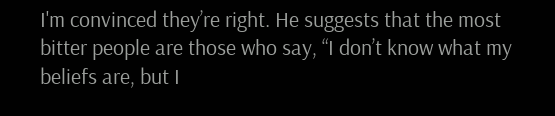I'm convinced they’re right. He suggests that the most bitter people are those who say, “I don’t know what my beliefs are, but I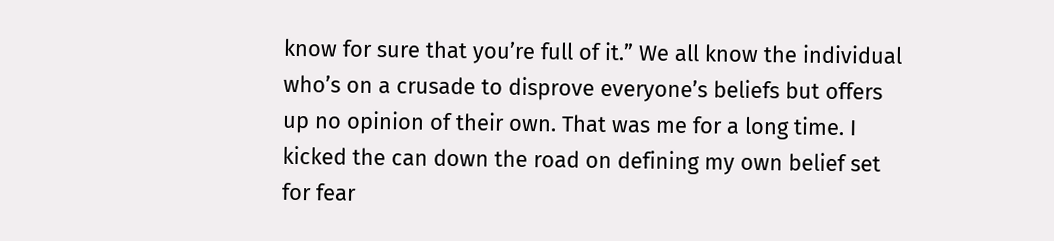know for sure that you’re full of it.” We all know the individual who’s on a crusade to disprove everyone’s beliefs but offers up no opinion of their own. That was me for a long time. I kicked the can down the road on defining my own belief set for fear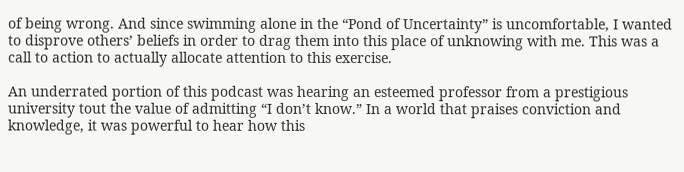of being wrong. And since swimming alone in the “Pond of Uncertainty” is uncomfortable, I wanted to disprove others’ beliefs in order to drag them into this place of unknowing with me. This was a call to action to actually allocate attention to this exercise.

An underrated portion of this podcast was hearing an esteemed professor from a prestigious university tout the value of admitting “I don’t know.” In a world that praises conviction and knowledge, it was powerful to hear how this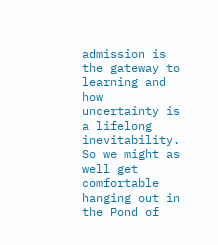admission is the gateway to learning and how uncertainty is a lifelong inevitability. So we might as well get comfortable hanging out in the Pond of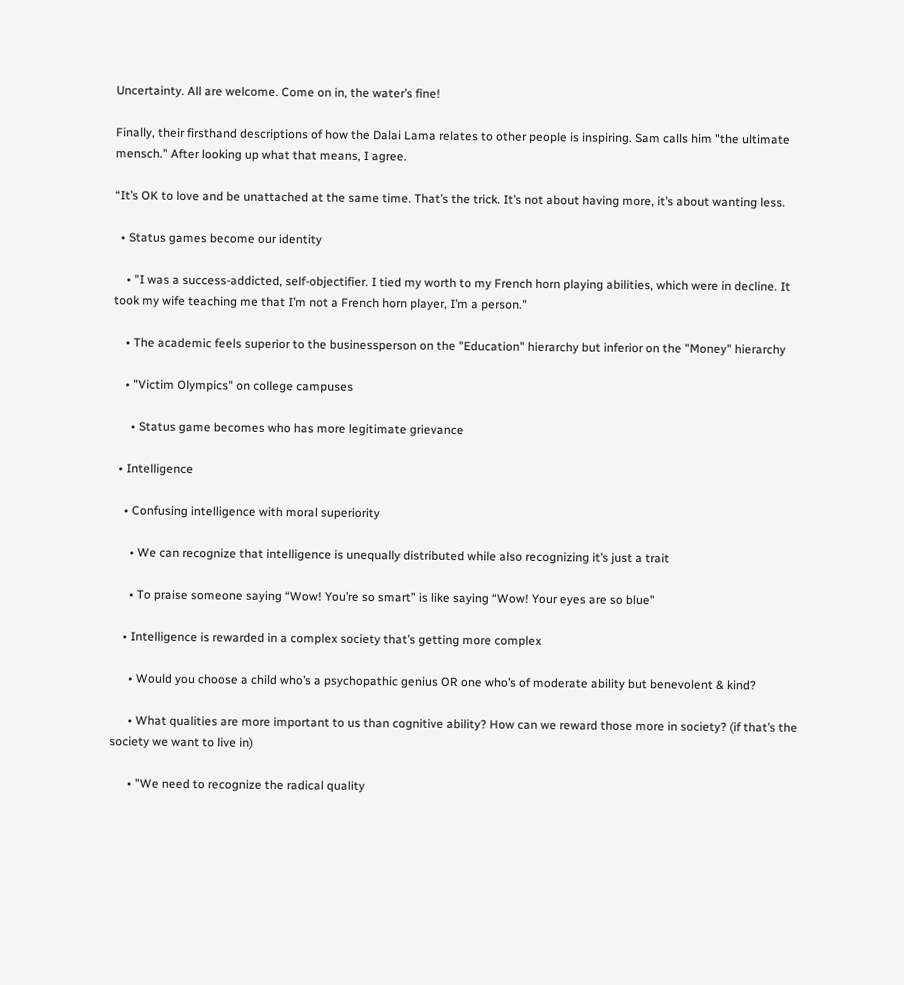Uncertainty. All are welcome. Come on in, the water’s fine!

Finally, their firsthand descriptions of how the Dalai Lama relates to other people is inspiring. Sam calls him "the ultimate mensch." After looking up what that means, I agree.

“It’s OK to love and be unattached at the same time. That’s the trick. It’s not about having more, it’s about wanting less.

  • Status games become our identity

    • "I was a success-addicted, self-objectifier. I tied my worth to my French horn playing abilities, which were in decline. It took my wife teaching me that I’m not a French horn player, I’m a person."

    • The academic feels superior to the businessperson on the "Education" hierarchy but inferior on the "Money" hierarchy

    • "Victim Olympics" on college campuses

      • Status game becomes who has more legitimate grievance

  • Intelligence

    • Confusing intelligence with moral superiority

      • We can recognize that intelligence is unequally distributed while also recognizing it’s just a trait

      • To praise someone saying “Wow! You’re so smart” is like saying “Wow! Your eyes are so blue”

    • Intelligence is rewarded in a complex society that’s getting more complex

      • Would you choose a child who’s a psychopathic genius OR one who’s of moderate ability but benevolent & kind?

      • What qualities are more important to us than cognitive ability? How can we reward those more in society? (if that’s the society we want to live in)

      • "We need to recognize the radical quality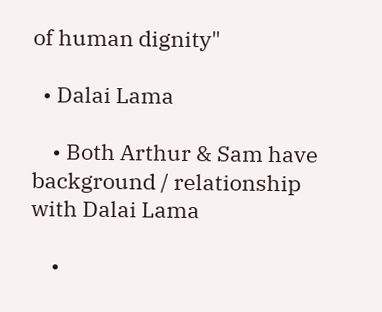of human dignity"

  • Dalai Lama

    • Both Arthur & Sam have background / relationship with Dalai Lama

    •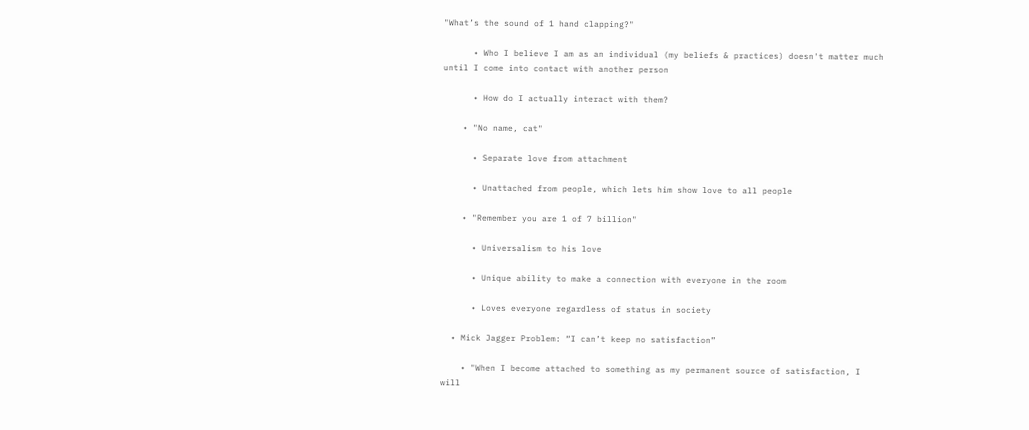"What’s the sound of 1 hand clapping?"

      • Who I believe I am as an individual (my beliefs & practices) doesn't matter much until I come into contact with another person

      • How do I actually interact with them?

    • "No name, cat"

      • Separate love from attachment

      • Unattached from people, which lets him show love to all people

    • "Remember you are 1 of 7 billion"

      • Universalism to his love

      • Unique ability to make a connection with everyone in the room

      • Loves everyone regardless of status in society

  • Mick Jagger Problem: “I can’t keep no satisfaction”

    • "When I become attached to something as my permanent source of satisfaction, I will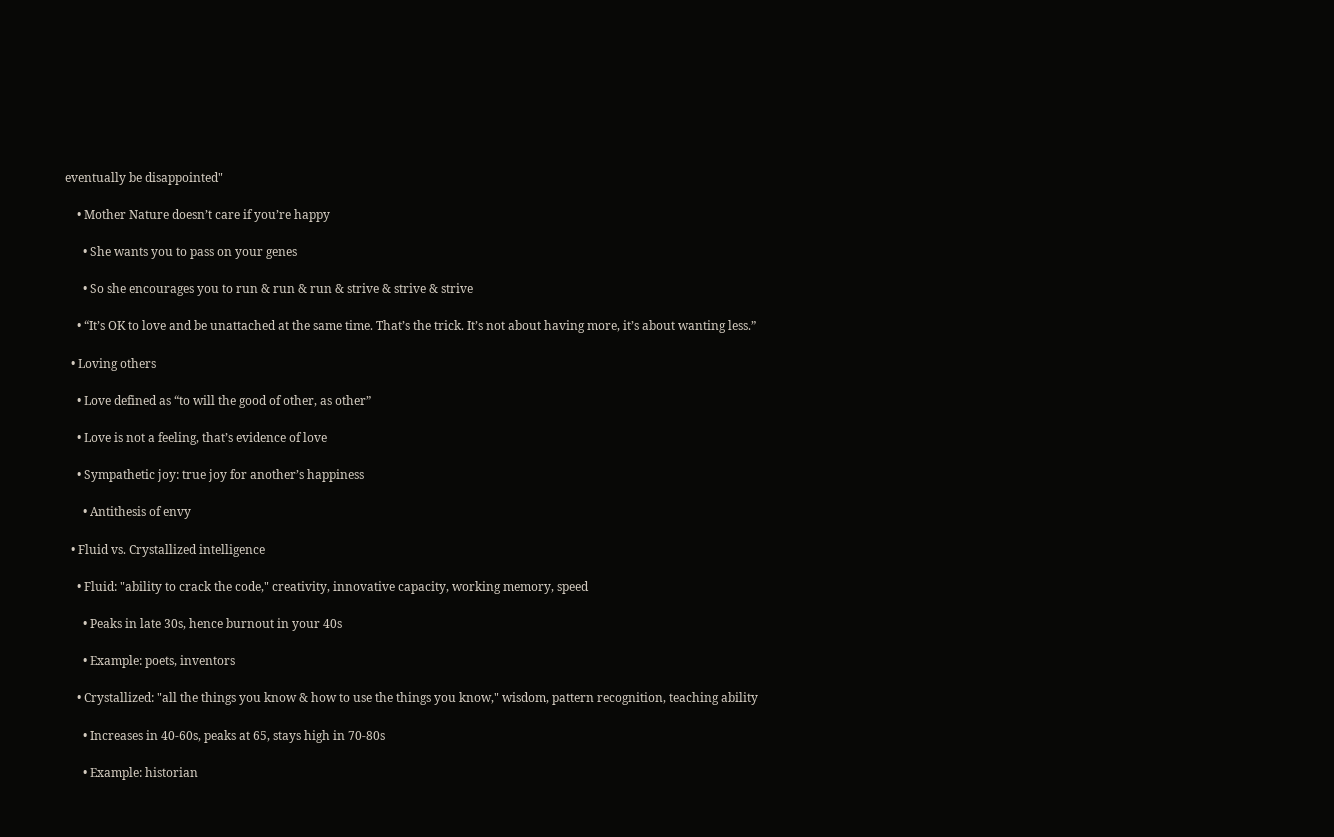eventually be disappointed"

    • Mother Nature doesn’t care if you’re happy

      • She wants you to pass on your genes

      • So she encourages you to run & run & run & strive & strive & strive

    • “It’s OK to love and be unattached at the same time. That’s the trick. It’s not about having more, it’s about wanting less.”

  • Loving others

    • Love defined as “to will the good of other, as other”

    • Love is not a feeling, that’s evidence of love

    • Sympathetic joy: true joy for another’s happiness

      • Antithesis of envy

  • Fluid vs. Crystallized intelligence

    • Fluid: "ability to crack the code," creativity, innovative capacity, working memory, speed

      • Peaks in late 30s, hence burnout in your 40s

      • Example: poets, inventors

    • Crystallized: "all the things you know & how to use the things you know," wisdom, pattern recognition, teaching ability

      • Increases in 40-60s, peaks at 65, stays high in 70-80s

      • Example: historian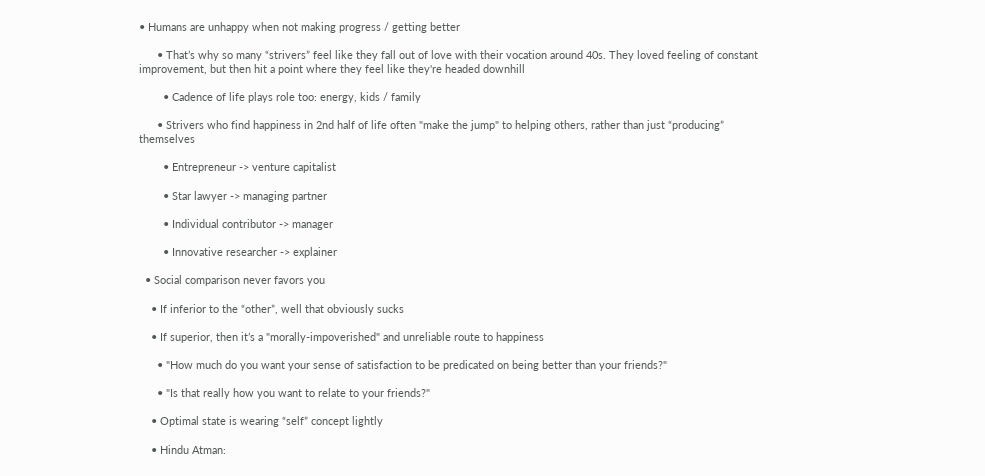• Humans are unhappy when not making progress / getting better

      • That’s why so many “strivers” feel like they fall out of love with their vocation around 40s. They loved feeling of constant improvement, but then hit a point where they feel like they're headed downhill

        • Cadence of life plays role too: energy, kids / family

      • Strivers who find happiness in 2nd half of life often "make the jump" to helping others, rather than just “producing” themselves

        • Entrepreneur -> venture capitalist

        • Star lawyer -> managing partner

        • Individual contributor -> manager

        • Innovative researcher -> explainer

  • Social comparison never favors you

    • If inferior to the “other”, well that obviously sucks

    • If superior, then it’s a "morally-impoverished" and unreliable route to happiness

      • "How much do you want your sense of satisfaction to be predicated on being better than your friends?"

      • "Is that really how you want to relate to your friends?"

    • Optimal state is wearing “self” concept lightly

    • Hindu Atman: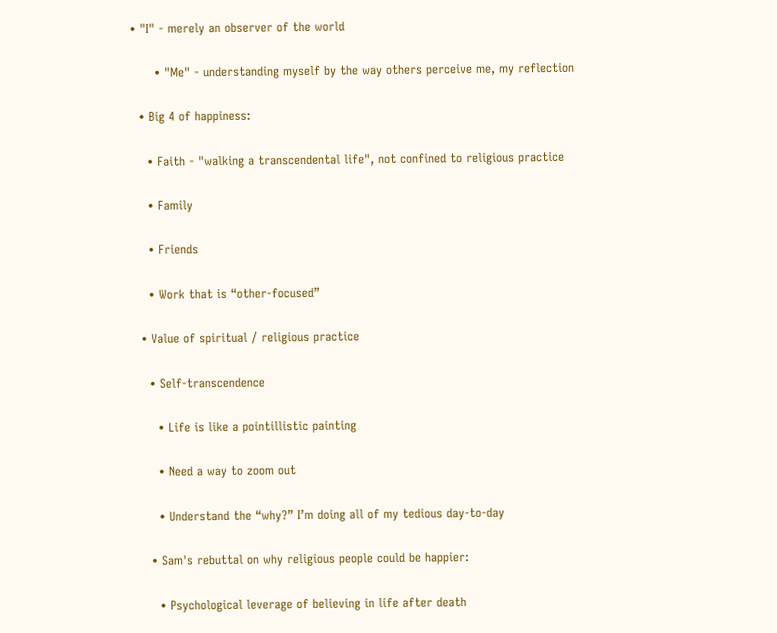• "I" - merely an observer of the world

      • "Me" - understanding myself by the way others perceive me, my reflection

  • Big 4 of happiness:

    • Faith - "walking a transcendental life", not confined to religious practice

    • Family

    • Friends

    • Work that is “other-focused”

  • Value of spiritual / religious practice

    • Self-transcendence

      • Life is like a pointillistic painting

      • Need a way to zoom out

      • Understand the “why?” I’m doing all of my tedious day-to-day

    • Sam's rebuttal on why religious people could be happier:

      • Psychological leverage of believing in life after death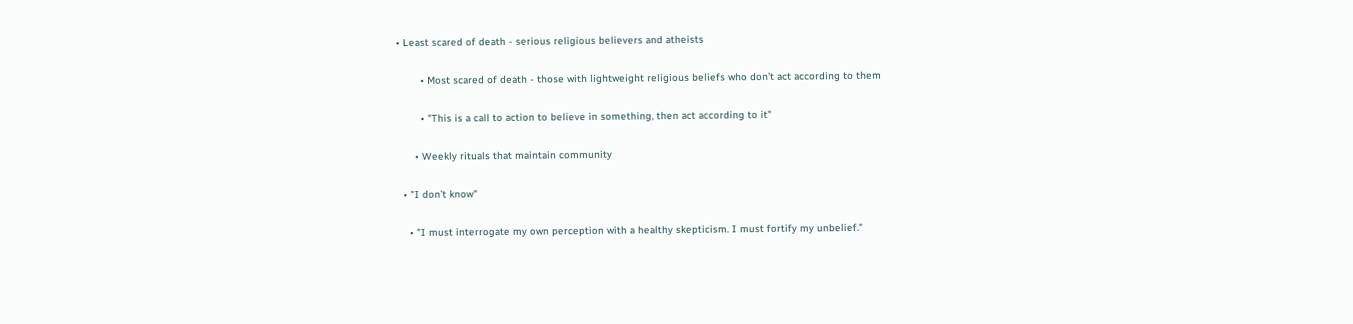• Least scared of death - serious religious believers and atheists

        • Most scared of death - those with lightweight religious beliefs who don’t act according to them

        • "This is a call to action to believe in something, then act according to it"

      • Weekly rituals that maintain community

  • "I don’t know"

    • "I must interrogate my own perception with a healthy skepticism. I must fortify my unbelief."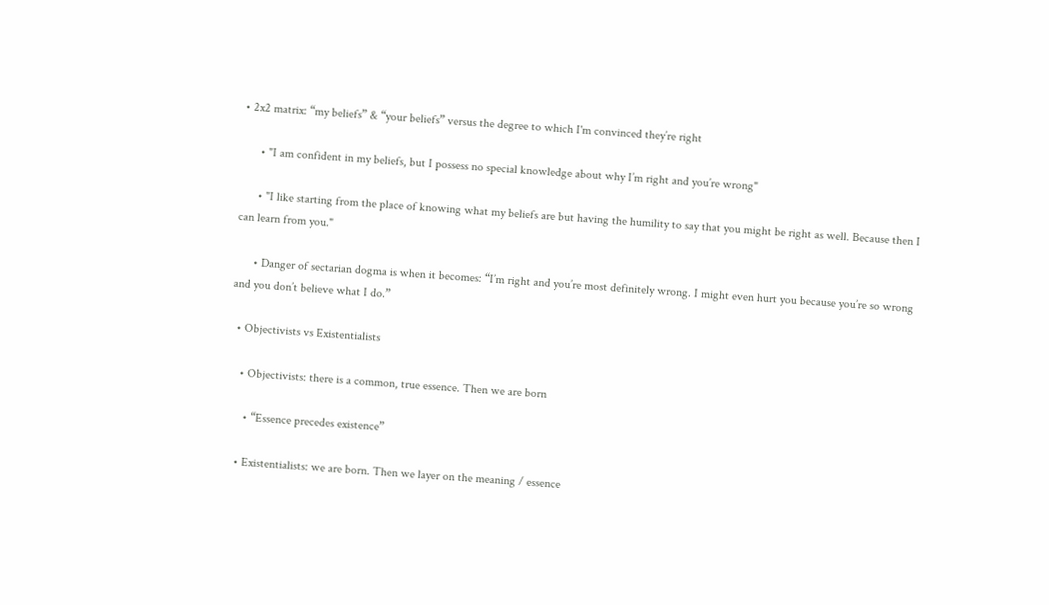• 2x2 matrix: “my beliefs” & “your beliefs” versus the degree to which I'm convinced they’re right

      • "I am confident in my beliefs, but I possess no special knowledge about why I’m right and you’re wrong"

      • "I like starting from the place of knowing what my beliefs are but having the humility to say that you might be right as well. Because then I can learn from you."

      • Danger of sectarian dogma is when it becomes: “I’m right and you’re most definitely wrong. I might even hurt you because you’re so wrong and you don’t believe what I do.”

  • Objectivists vs Existentialists

    • Objectivists: there is a common, true essence. Then we are born

      • “Essence precedes existence”

    • Existentialists: we are born. Then we layer on the meaning / essence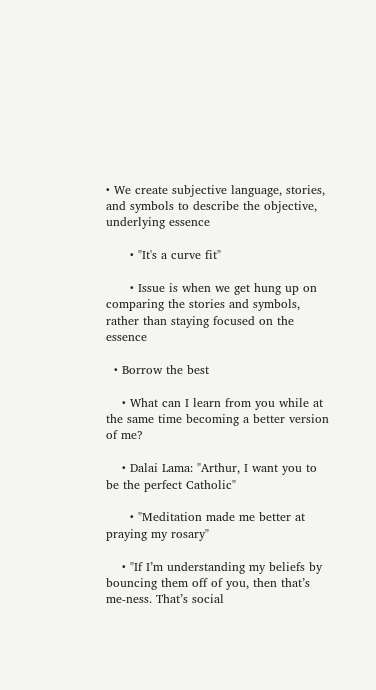• We create subjective language, stories, and symbols to describe the objective, underlying essence

      • "It's a curve fit"

      • Issue is when we get hung up on comparing the stories and symbols, rather than staying focused on the essence

  • Borrow the best

    • What can I learn from you while at the same time becoming a better version of me?

    • Dalai Lama: "Arthur, I want you to be the perfect Catholic"

      • "Meditation made me better at praying my rosary"

    • "If I’m understanding my beliefs by bouncing them off of you, then that’s me-ness. That’s social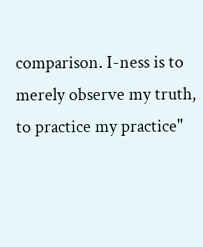comparison. I-ness is to merely observe my truth, to practice my practice"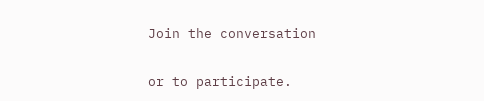Join the conversation

or to participate.